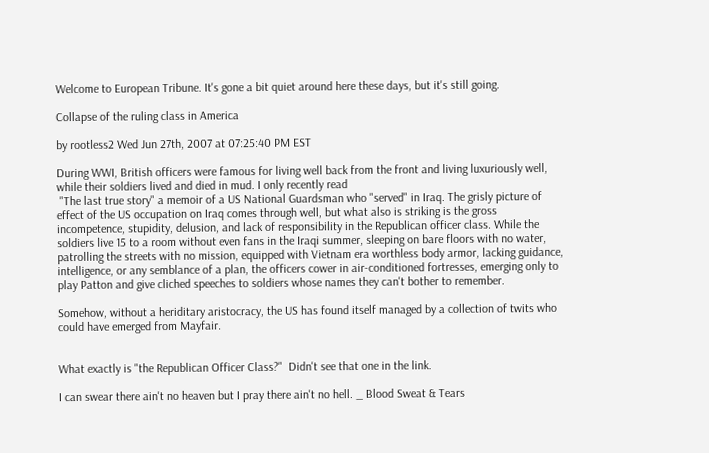Welcome to European Tribune. It's gone a bit quiet around here these days, but it's still going.

Collapse of the ruling class in America

by rootless2 Wed Jun 27th, 2007 at 07:25:40 PM EST

During WWI, British officers were famous for living well back from the front and living luxuriously well, while their soldiers lived and died in mud. I only recently read
 "The last true story" a memoir of a US National Guardsman who "served" in Iraq. The grisly picture of effect of the US occupation on Iraq comes through well, but what also is striking is the gross incompetence, stupidity, delusion, and lack of responsibility in the Republican officer class. While the soldiers live 15 to a room without even fans in the Iraqi summer, sleeping on bare floors with no water, patrolling the streets with no mission, equipped with Vietnam era worthless body armor, lacking guidance, intelligence, or any semblance of a plan, the officers cower in air-conditioned fortresses, emerging only to play Patton and give cliched speeches to soldiers whose names they can't bother to remember.

Somehow, without a heriditary aristocracy, the US has found itself managed by a collection of twits who could have emerged from Mayfair.


What exactly is "the Republican Officer Class?"  Didn't see that one in the link.

I can swear there ain't no heaven but I pray there ain't no hell. _ Blood Sweat & Tears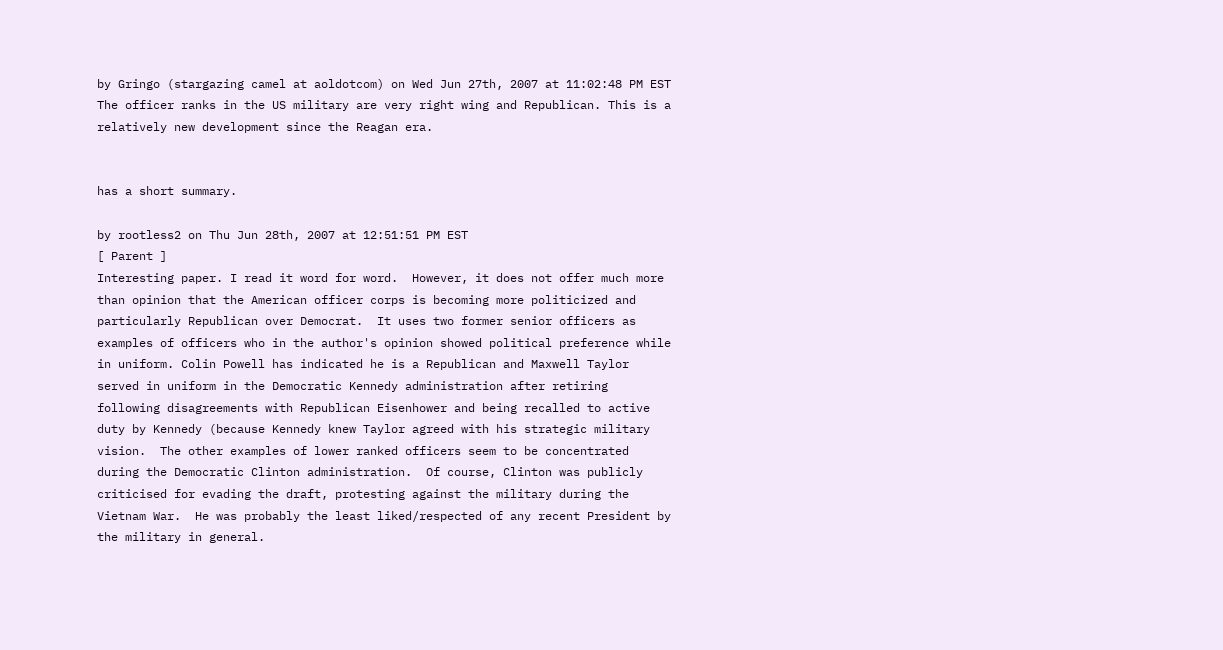by Gringo (stargazing camel at aoldotcom) on Wed Jun 27th, 2007 at 11:02:48 PM EST
The officer ranks in the US military are very right wing and Republican. This is a relatively new development since the Reagan era.


has a short summary.

by rootless2 on Thu Jun 28th, 2007 at 12:51:51 PM EST
[ Parent ]
Interesting paper. I read it word for word.  However, it does not offer much more than opinion that the American officer corps is becoming more politicized and particularly Republican over Democrat.  It uses two former senior officers as examples of officers who in the author's opinion showed political preference while in uniform. Colin Powell has indicated he is a Republican and Maxwell Taylor served in uniform in the Democratic Kennedy administration after retiring following disagreements with Republican Eisenhower and being recalled to active duty by Kennedy (because Kennedy knew Taylor agreed with his strategic military vision.  The other examples of lower ranked officers seem to be concentrated during the Democratic Clinton administration.  Of course, Clinton was publicly criticised for evading the draft, protesting against the military during the Vietnam War.  He was probably the least liked/respected of any recent President by the military in general.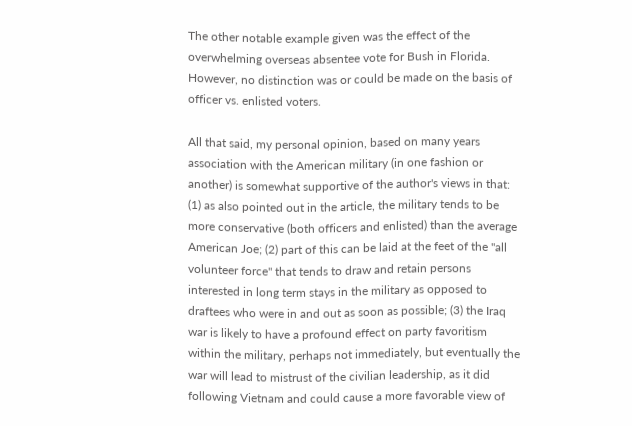The other notable example given was the effect of the overwhelming overseas absentee vote for Bush in Florida.  However, no distinction was or could be made on the basis of officer vs. enlisted voters.

All that said, my personal opinion, based on many years association with the American military (in one fashion or another) is somewhat supportive of the author's views in that: (1) as also pointed out in the article, the military tends to be more conservative (both officers and enlisted) than the average American Joe; (2) part of this can be laid at the feet of the "all volunteer force" that tends to draw and retain persons interested in long term stays in the military as opposed to draftees who were in and out as soon as possible; (3) the Iraq war is likely to have a profound effect on party favoritism within the military, perhaps not immediately, but eventually the war will lead to mistrust of the civilian leadership, as it did following Vietnam and could cause a more favorable view of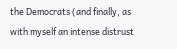the Democrats (and finally, as with myself an intense distrust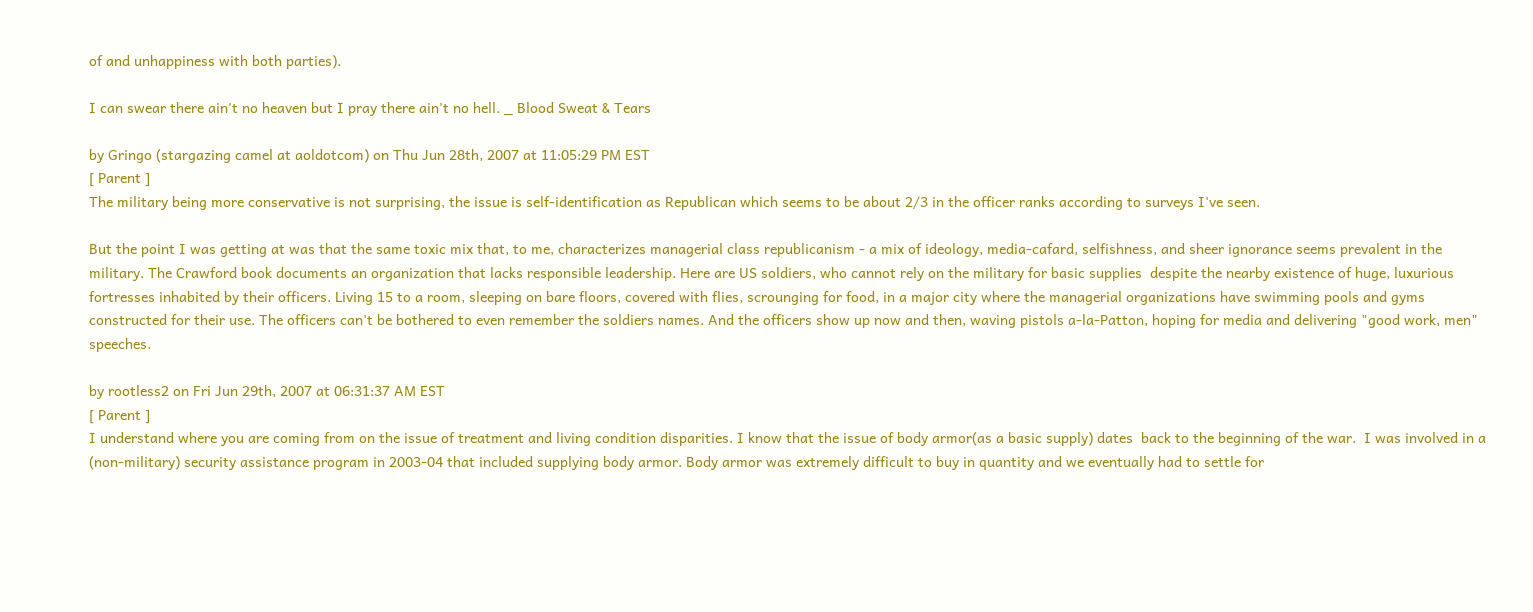of and unhappiness with both parties).

I can swear there ain't no heaven but I pray there ain't no hell. _ Blood Sweat & Tears

by Gringo (stargazing camel at aoldotcom) on Thu Jun 28th, 2007 at 11:05:29 PM EST
[ Parent ]
The military being more conservative is not surprising, the issue is self-identification as Republican which seems to be about 2/3 in the officer ranks according to surveys I've seen.

But the point I was getting at was that the same toxic mix that, to me, characterizes managerial class republicanism - a mix of ideology, media-cafard, selfishness, and sheer ignorance seems prevalent in the military. The Crawford book documents an organization that lacks responsible leadership. Here are US soldiers, who cannot rely on the military for basic supplies  despite the nearby existence of huge, luxurious fortresses inhabited by their officers. Living 15 to a room, sleeping on bare floors, covered with flies, scrounging for food, in a major city where the managerial organizations have swimming pools and gyms constructed for their use. The officers can't be bothered to even remember the soldiers names. And the officers show up now and then, waving pistols a-la-Patton, hoping for media and delivering "good work, men" speeches.

by rootless2 on Fri Jun 29th, 2007 at 06:31:37 AM EST
[ Parent ]
I understand where you are coming from on the issue of treatment and living condition disparities. I know that the issue of body armor(as a basic supply) dates  back to the beginning of the war.  I was involved in a (non-military) security assistance program in 2003-04 that included supplying body armor. Body armor was extremely difficult to buy in quantity and we eventually had to settle for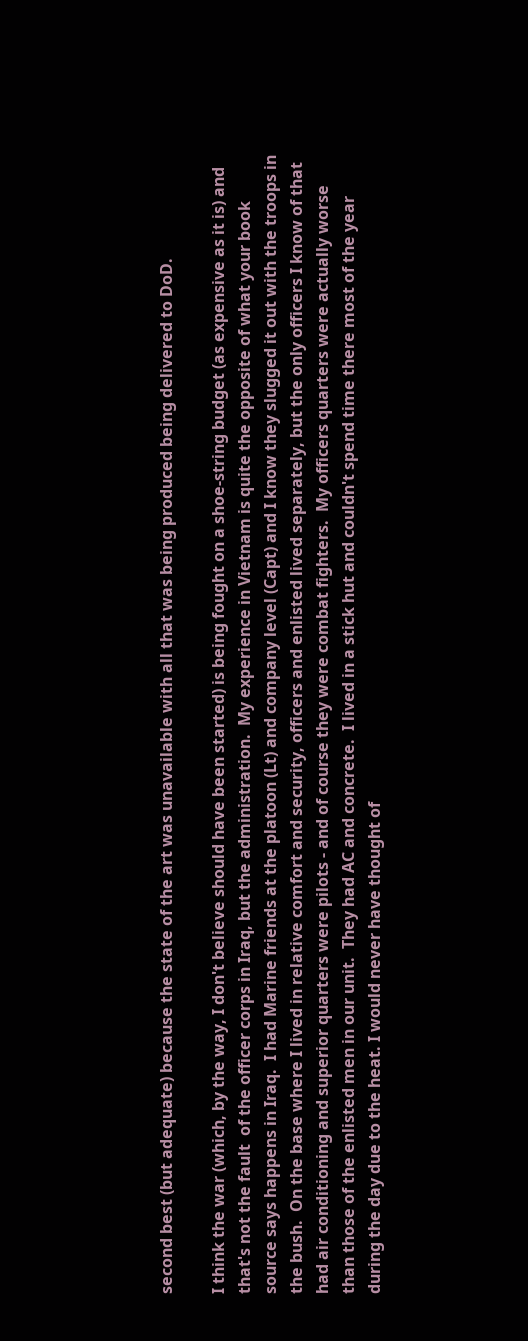second best (but adequate) because the state of the art was unavailable with all that was being produced being delivered to DoD.

I think the war (which, by the way, I don't believe should have been started) is being fought on a shoe-string budget (as expensive as it is) and that's not the fault  of the officer corps in Iraq, but the administration.  My experience in Vietnam is quite the opposite of what your book source says happens in Iraq.  I had Marine friends at the platoon (Lt) and company level (Capt) and I know they slugged it out with the troops in the bush.  On the base where I lived in relative comfort and security, officers and enlisted lived separately, but the only officers I know of that had air conditioning and superior quarters were pilots - and of course they were combat fighters.  My officers quarters were actually worse than those of the enlisted men in our unit.  They had AC and concrete.  I lived in a stick hut and couldn't spend time there most of the year during the day due to the heat. I would never have thought of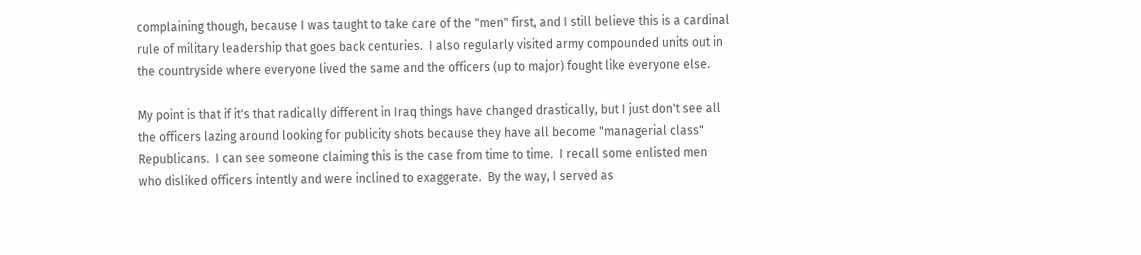complaining though, because I was taught to take care of the "men" first, and I still believe this is a cardinal rule of military leadership that goes back centuries.  I also regularly visited army compounded units out in the countryside where everyone lived the same and the officers (up to major) fought like everyone else.

My point is that if it's that radically different in Iraq things have changed drastically, but I just don't see all the officers lazing around looking for publicity shots because they have all become "managerial class" Republicans.  I can see someone claiming this is the case from time to time.  I recall some enlisted men who disliked officers intently and were inclined to exaggerate.  By the way, I served as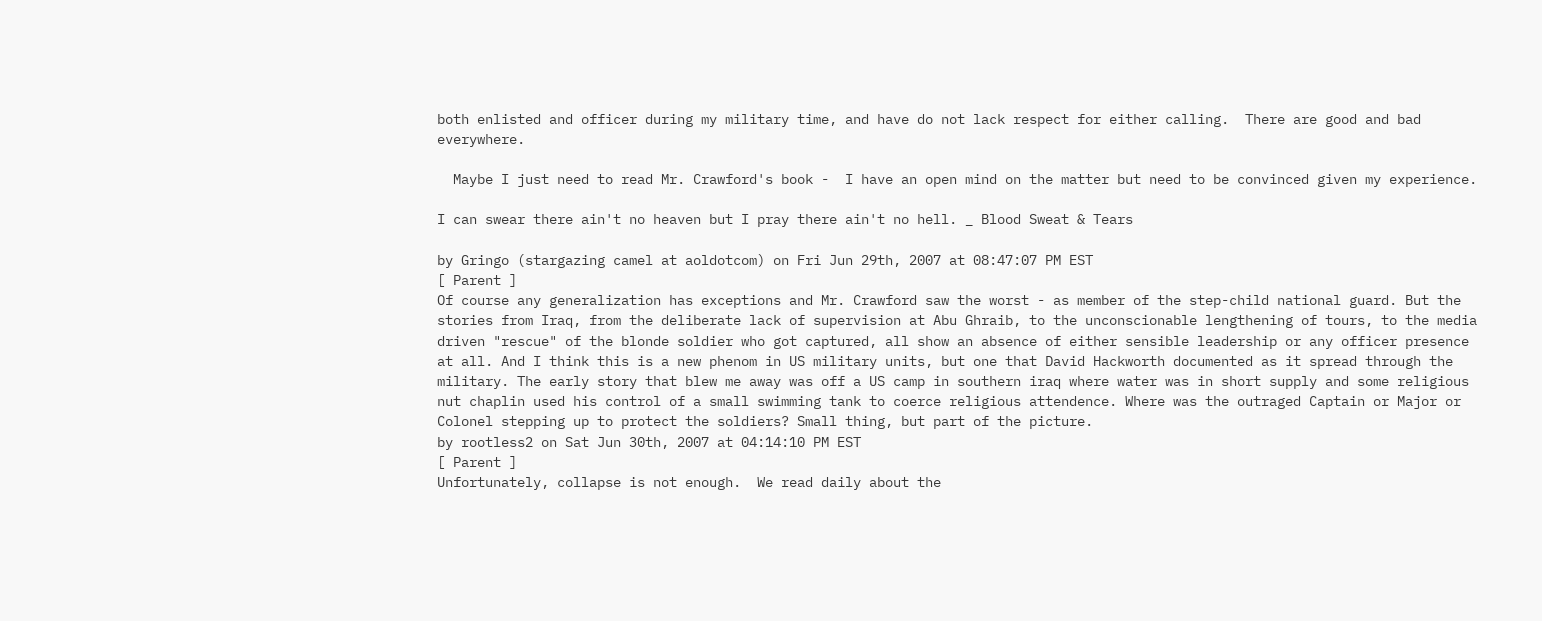both enlisted and officer during my military time, and have do not lack respect for either calling.  There are good and bad everywhere.

  Maybe I just need to read Mr. Crawford's book -  I have an open mind on the matter but need to be convinced given my experience.

I can swear there ain't no heaven but I pray there ain't no hell. _ Blood Sweat & Tears

by Gringo (stargazing camel at aoldotcom) on Fri Jun 29th, 2007 at 08:47:07 PM EST
[ Parent ]
Of course any generalization has exceptions and Mr. Crawford saw the worst - as member of the step-child national guard. But the stories from Iraq, from the deliberate lack of supervision at Abu Ghraib, to the unconscionable lengthening of tours, to the media driven "rescue" of the blonde soldier who got captured, all show an absence of either sensible leadership or any officer presence at all. And I think this is a new phenom in US military units, but one that David Hackworth documented as it spread through the military. The early story that blew me away was off a US camp in southern iraq where water was in short supply and some religious nut chaplin used his control of a small swimming tank to coerce religious attendence. Where was the outraged Captain or Major or Colonel stepping up to protect the soldiers? Small thing, but part of the picture.
by rootless2 on Sat Jun 30th, 2007 at 04:14:10 PM EST
[ Parent ]
Unfortunately, collapse is not enough.  We read daily about the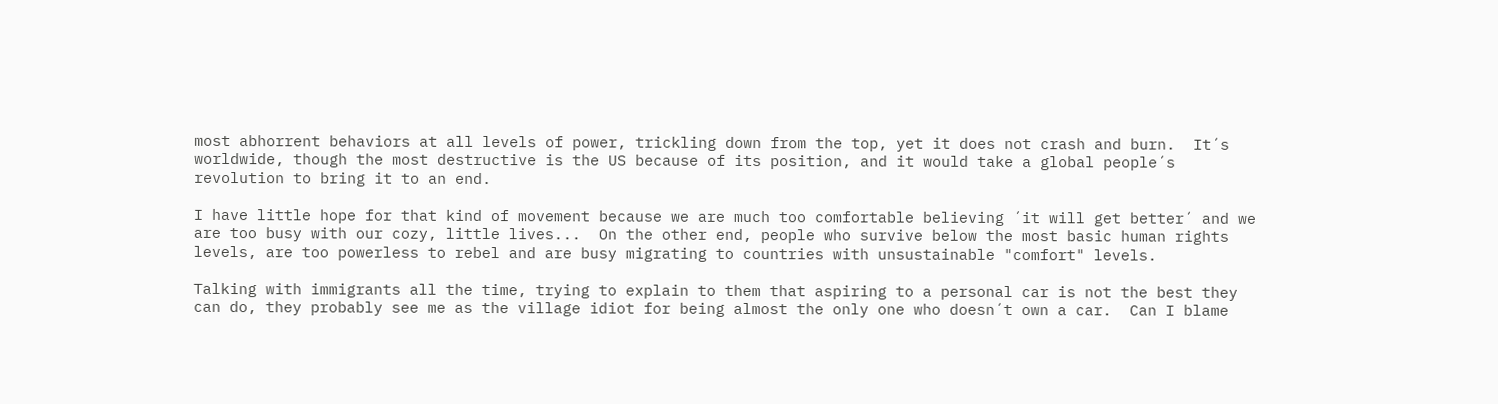most abhorrent behaviors at all levels of power, trickling down from the top, yet it does not crash and burn.  It´s worldwide, though the most destructive is the US because of its position, and it would take a global people´s revolution to bring it to an end.

I have little hope for that kind of movement because we are much too comfortable believing ´it will get better´ and we are too busy with our cozy, little lives...  On the other end, people who survive below the most basic human rights levels, are too powerless to rebel and are busy migrating to countries with unsustainable "comfort" levels.

Talking with immigrants all the time, trying to explain to them that aspiring to a personal car is not the best they can do, they probably see me as the village idiot for being almost the only one who doesn´t own a car.  Can I blame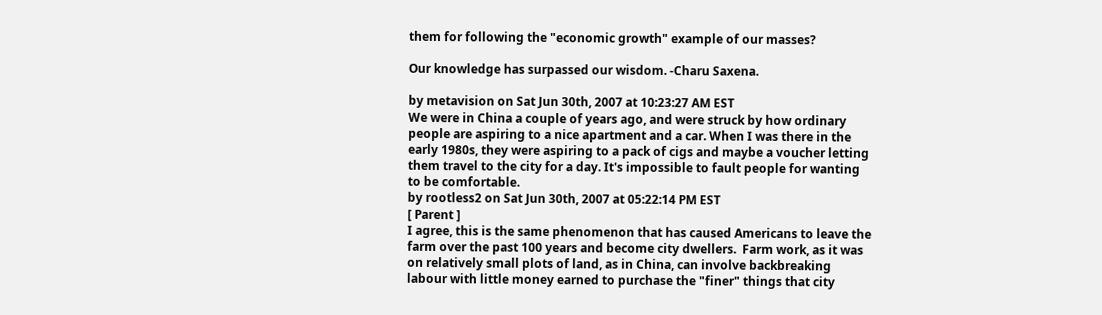them for following the "economic growth" example of our masses?

Our knowledge has surpassed our wisdom. -Charu Saxena.

by metavision on Sat Jun 30th, 2007 at 10:23:27 AM EST
We were in China a couple of years ago, and were struck by how ordinary people are aspiring to a nice apartment and a car. When I was there in the early 1980s, they were aspiring to a pack of cigs and maybe a voucher letting them travel to the city for a day. It's impossible to fault people for wanting to be comfortable.
by rootless2 on Sat Jun 30th, 2007 at 05:22:14 PM EST
[ Parent ]
I agree, this is the same phenomenon that has caused Americans to leave the farm over the past 100 years and become city dwellers.  Farm work, as it was on relatively small plots of land, as in China, can involve backbreaking labour with little money earned to purchase the "finer" things that city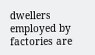dwellers employed by factories are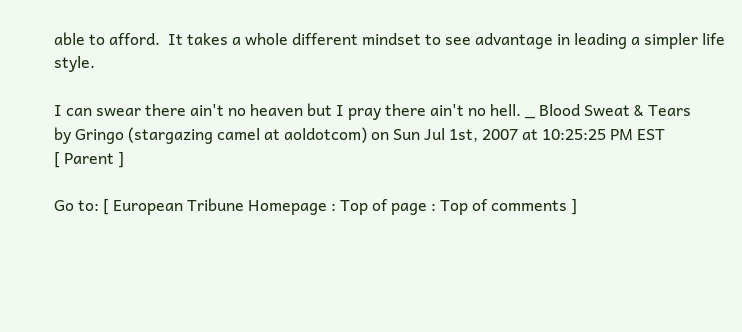able to afford.  It takes a whole different mindset to see advantage in leading a simpler life style.

I can swear there ain't no heaven but I pray there ain't no hell. _ Blood Sweat & Tears
by Gringo (stargazing camel at aoldotcom) on Sun Jul 1st, 2007 at 10:25:25 PM EST
[ Parent ]

Go to: [ European Tribune Homepage : Top of page : Top of comments ]